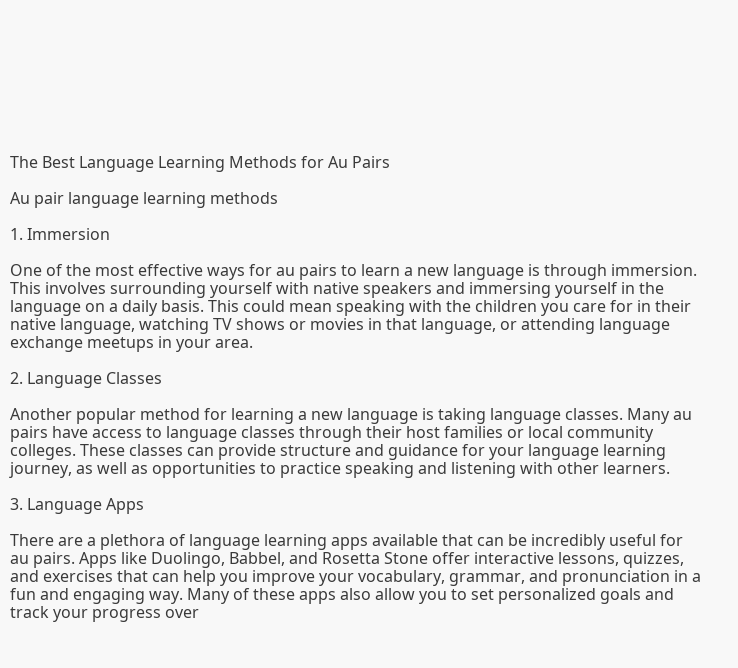The Best Language Learning Methods for Au Pairs

Au pair language learning methods

1. Immersion

One of the most effective ways for au pairs to learn a new language is through immersion. This involves surrounding yourself with native speakers and immersing yourself in the language on a daily basis. This could mean speaking with the children you care for in their native language, watching TV shows or movies in that language, or attending language exchange meetups in your area.

2. Language Classes

Another popular method for learning a new language is taking language classes. Many au pairs have access to language classes through their host families or local community colleges. These classes can provide structure and guidance for your language learning journey, as well as opportunities to practice speaking and listening with other learners.

3. Language Apps

There are a plethora of language learning apps available that can be incredibly useful for au pairs. Apps like Duolingo, Babbel, and Rosetta Stone offer interactive lessons, quizzes, and exercises that can help you improve your vocabulary, grammar, and pronunciation in a fun and engaging way. Many of these apps also allow you to set personalized goals and track your progress over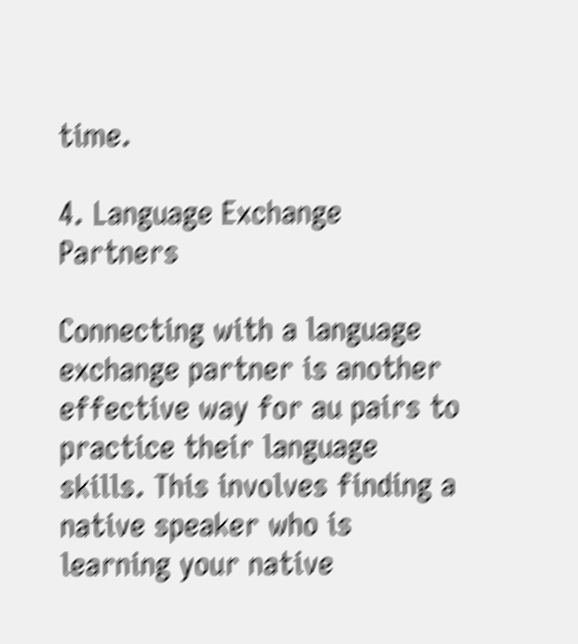time.

4. Language Exchange Partners

Connecting with a language exchange partner is another effective way for au pairs to practice their language skills. This involves finding a native speaker who is learning your native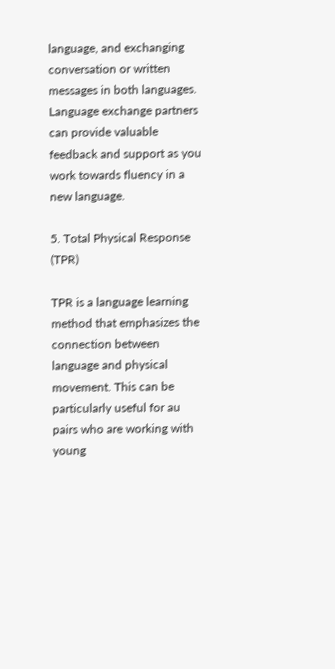language, and exchanging conversation or written messages in both languages. Language exchange partners can provide valuable feedback and support as you work towards fluency in a new language.

5. Total Physical Response (TPR)

TPR is a language learning method that emphasizes the connection between language and physical movement. This can be particularly useful for au pairs who are working with young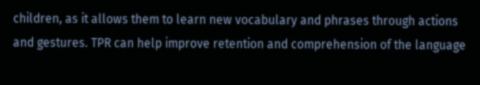children, as it allows them to learn new vocabulary and phrases through actions and gestures. TPR can help improve retention and comprehension of the language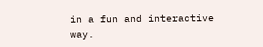in a fun and interactive way.